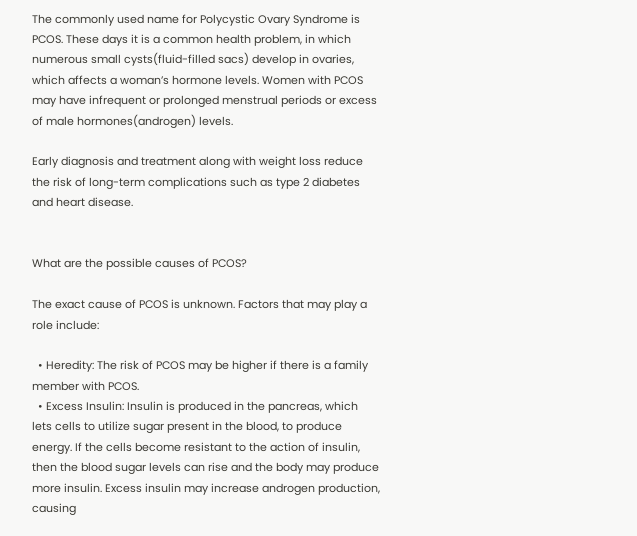The commonly used name for Polycystic Ovary Syndrome is PCOS. These days it is a common health problem, in which numerous small cysts(fluid-filled sacs) develop in ovaries, which affects a woman’s hormone levels. Women with PCOS may have infrequent or prolonged menstrual periods or excess of male hormones(androgen) levels.

Early diagnosis and treatment along with weight loss reduce the risk of long-term complications such as type 2 diabetes and heart disease.


What are the possible causes of PCOS?

The exact cause of PCOS is unknown. Factors that may play a role include:

  • Heredity: The risk of PCOS may be higher if there is a family member with PCOS.
  • Excess Insulin: Insulin is produced in the pancreas, which lets cells to utilize sugar present in the blood, to produce energy. If the cells become resistant to the action of insulin, then the blood sugar levels can rise and the body may produce more insulin. Excess insulin may increase androgen production, causing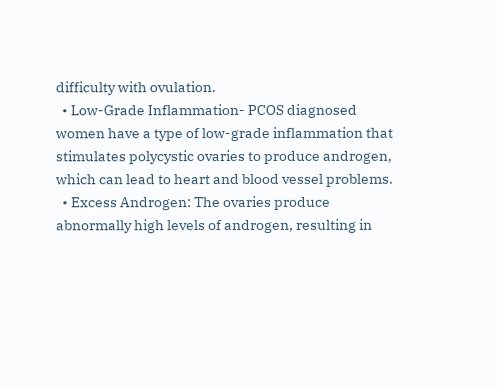difficulty with ovulation.
  • Low-Grade Inflammation- PCOS diagnosed women have a type of low-grade inflammation that stimulates polycystic ovaries to produce androgen, which can lead to heart and blood vessel problems.
  • Excess Androgen: The ovaries produce abnormally high levels of androgen, resulting in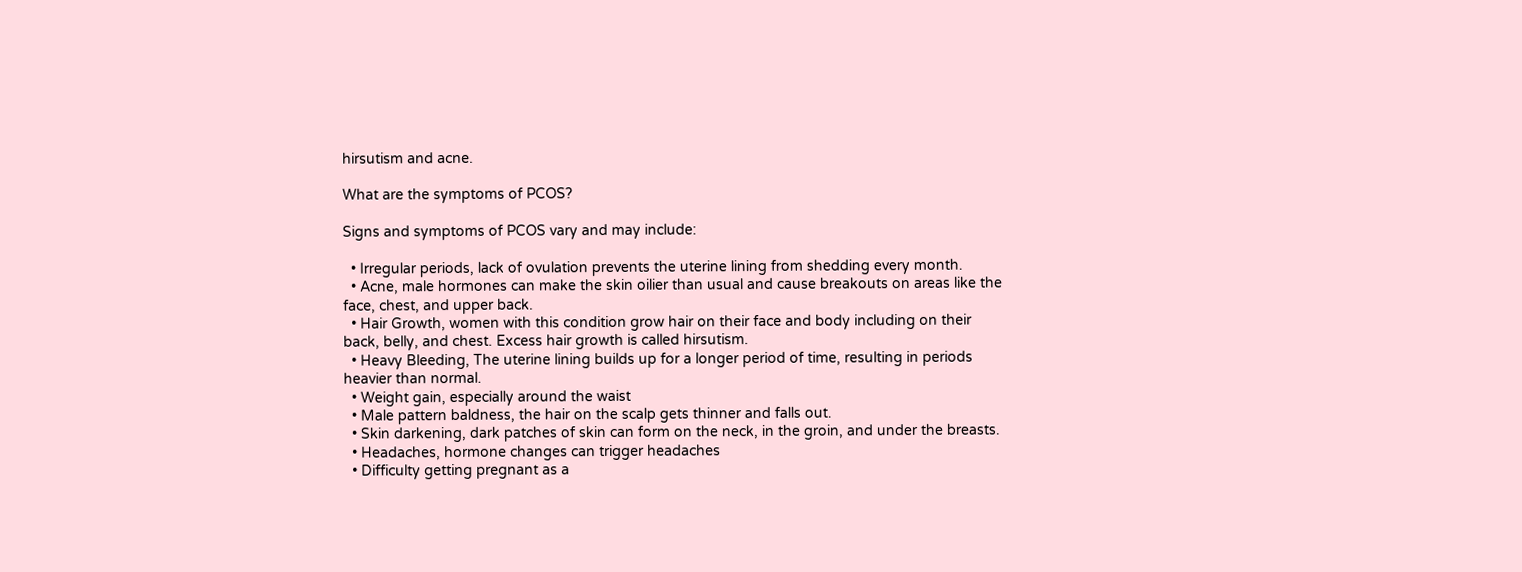hirsutism and acne.

What are the symptoms of PCOS?

Signs and symptoms of PCOS vary and may include:

  • Irregular periods, lack of ovulation prevents the uterine lining from shedding every month.
  • Acne, male hormones can make the skin oilier than usual and cause breakouts on areas like the face, chest, and upper back.
  • Hair Growth, women with this condition grow hair on their face and body including on their back, belly, and chest. Excess hair growth is called hirsutism.
  • Heavy Bleeding, The uterine lining builds up for a longer period of time, resulting in periods heavier than normal.
  • Weight gain, especially around the waist
  • Male pattern baldness, the hair on the scalp gets thinner and falls out.
  • Skin darkening, dark patches of skin can form on the neck, in the groin, and under the breasts.
  • Headaches, hormone changes can trigger headaches
  • Difficulty getting pregnant as a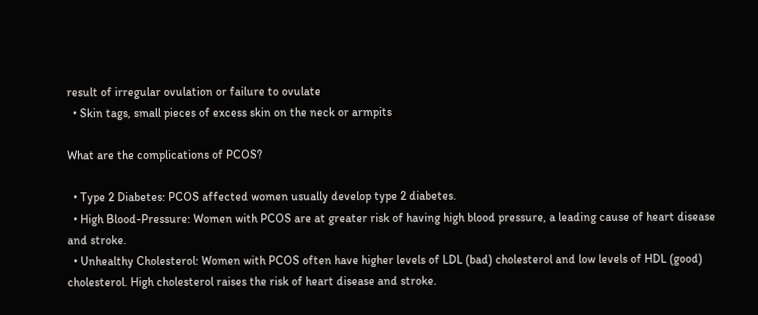result of irregular ovulation or failure to ovulate
  • Skin tags, small pieces of excess skin on the neck or armpits

What are the complications of PCOS?

  • Type 2 Diabetes: PCOS affected women usually develop type 2 diabetes.
  • High Blood-Pressure: Women with PCOS are at greater risk of having high blood pressure, a leading cause of heart disease and stroke.
  • Unhealthy Cholesterol: Women with PCOS often have higher levels of LDL (bad) cholesterol and low levels of HDL (good) cholesterol. High cholesterol raises the risk of heart disease and stroke.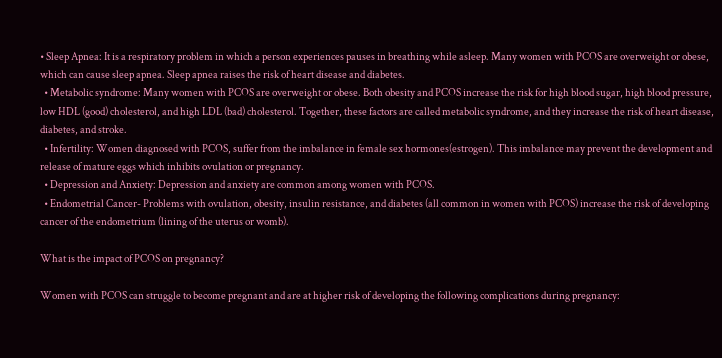• Sleep Apnea: It is a respiratory problem in which a person experiences pauses in breathing while asleep. Many women with PCOS are overweight or obese, which can cause sleep apnea. Sleep apnea raises the risk of heart disease and diabetes.
  • Metabolic syndrome: Many women with PCOS are overweight or obese. Both obesity and PCOS increase the risk for high blood sugar, high blood pressure, low HDL (good) cholesterol, and high LDL (bad) cholesterol. Together, these factors are called metabolic syndrome, and they increase the risk of heart disease, diabetes, and stroke.
  • Infertility: Women diagnosed with PCOS, suffer from the imbalance in female sex hormones(estrogen). This imbalance may prevent the development and release of mature eggs which inhibits ovulation or pregnancy.
  • Depression and Anxiety: Depression and anxiety are common among women with PCOS.
  • Endometrial Cancer- Problems with ovulation, obesity, insulin resistance, and diabetes (all common in women with PCOS) increase the risk of developing cancer of the endometrium (lining of the uterus or womb).

What is the impact of PCOS on pregnancy?

Women with PCOS can struggle to become pregnant and are at higher risk of developing the following complications during pregnancy: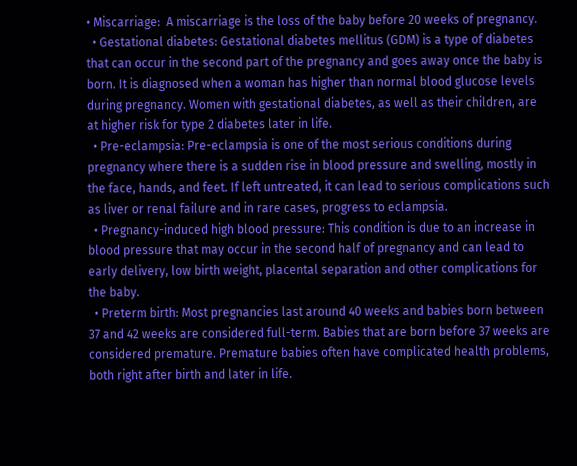• Miscarriage:  A miscarriage is the loss of the baby before 20 weeks of pregnancy.
  • Gestational diabetes: Gestational diabetes mellitus (GDM) is a type of diabetes that can occur in the second part of the pregnancy and goes away once the baby is born. It is diagnosed when a woman has higher than normal blood glucose levels during pregnancy. Women with gestational diabetes, as well as their children, are at higher risk for type 2 diabetes later in life.
  • Pre-eclampsia: Pre-eclampsia is one of the most serious conditions during pregnancy where there is a sudden rise in blood pressure and swelling, mostly in the face, hands, and feet. If left untreated, it can lead to serious complications such as liver or renal failure and in rare cases, progress to eclampsia.
  • Pregnancy-induced high blood pressure: This condition is due to an increase in blood pressure that may occur in the second half of pregnancy and can lead to early delivery, low birth weight, placental separation and other complications for the baby.
  • Preterm birth: Most pregnancies last around 40 weeks and babies born between 37 and 42 weeks are considered full-term. Babies that are born before 37 weeks are considered premature. Premature babies often have complicated health problems, both right after birth and later in life.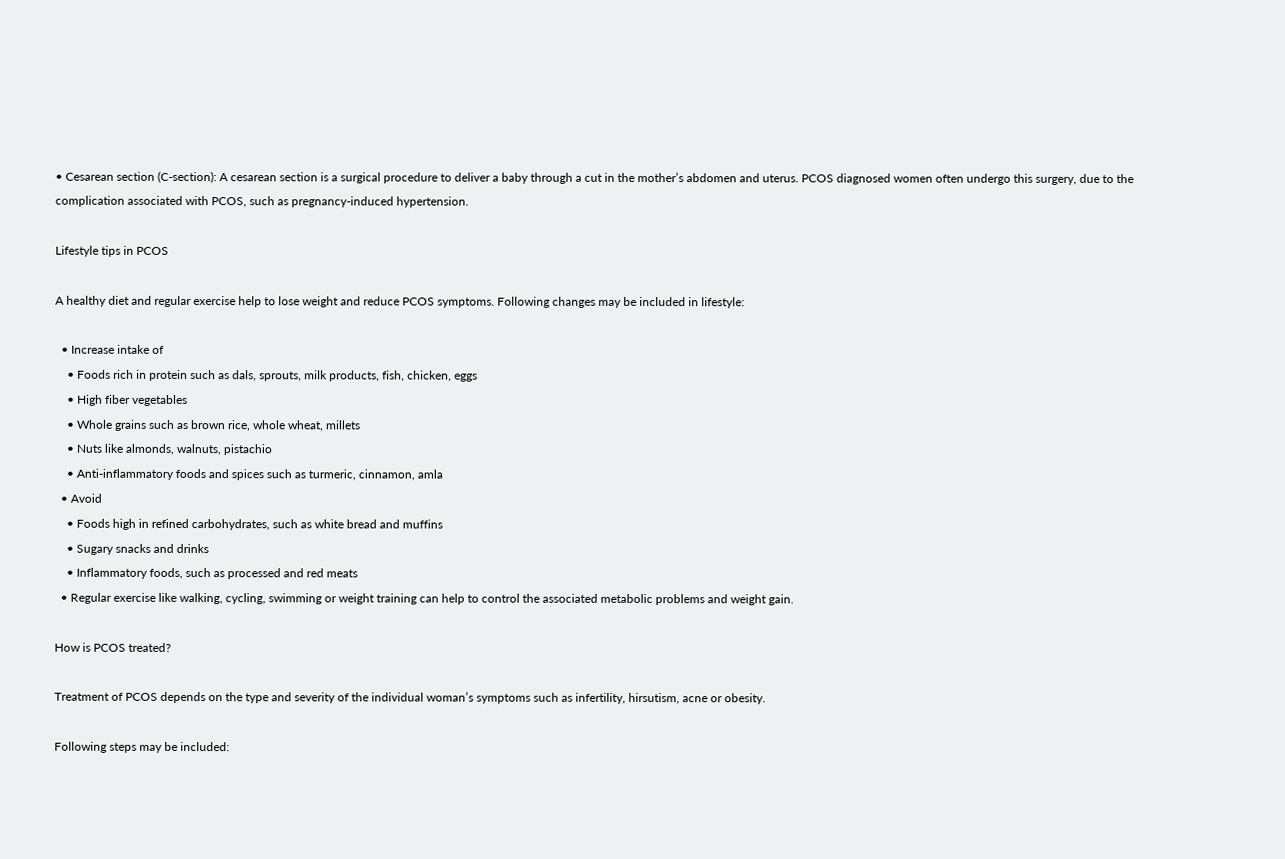• Cesarean section (C-section): A cesarean section is a surgical procedure to deliver a baby through a cut in the mother’s abdomen and uterus. PCOS diagnosed women often undergo this surgery, due to the complication associated with PCOS, such as pregnancy-induced hypertension.

Lifestyle tips in PCOS

A healthy diet and regular exercise help to lose weight and reduce PCOS symptoms. Following changes may be included in lifestyle:

  • Increase intake of
    • Foods rich in protein such as dals, sprouts, milk products, fish, chicken, eggs
    • High fiber vegetables
    • Whole grains such as brown rice, whole wheat, millets
    • Nuts like almonds, walnuts, pistachio
    • Anti-inflammatory foods and spices such as turmeric, cinnamon, amla
  • Avoid
    • Foods high in refined carbohydrates, such as white bread and muffins
    • Sugary snacks and drinks
    • Inflammatory foods, such as processed and red meats
  • Regular exercise like walking, cycling, swimming or weight training can help to control the associated metabolic problems and weight gain.

How is PCOS treated?

Treatment of PCOS depends on the type and severity of the individual woman’s symptoms such as infertility, hirsutism, acne or obesity.

Following steps may be included: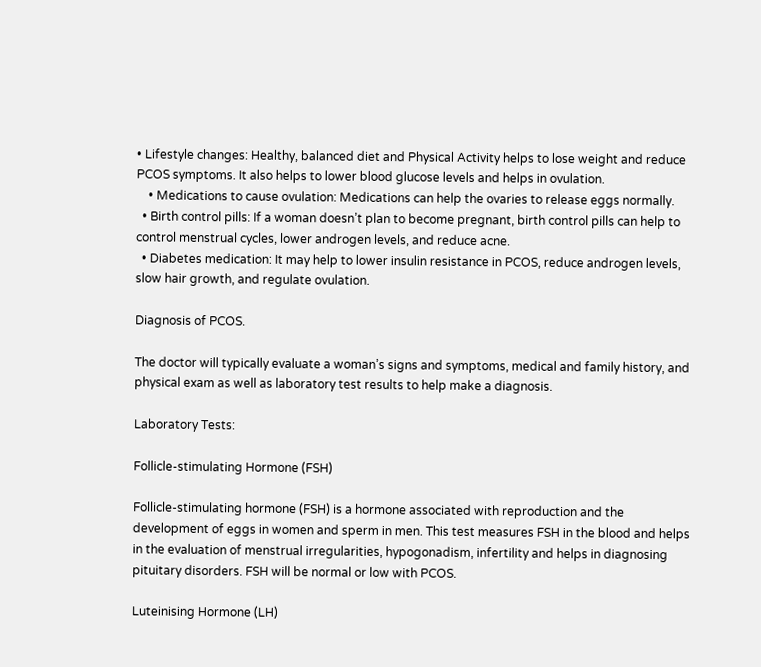• Lifestyle changes: Healthy, balanced diet and Physical Activity helps to lose weight and reduce PCOS symptoms. It also helps to lower blood glucose levels and helps in ovulation.
    • Medications to cause ovulation: Medications can help the ovaries to release eggs normally.
  • Birth control pills: If a woman doesn’t plan to become pregnant, birth control pills can help to control menstrual cycles, lower androgen levels, and reduce acne.
  • Diabetes medication: It may help to lower insulin resistance in PCOS, reduce androgen levels, slow hair growth, and regulate ovulation.

Diagnosis of PCOS.

The doctor will typically evaluate a woman’s signs and symptoms, medical and family history, and physical exam as well as laboratory test results to help make a diagnosis.

Laboratory Tests:

Follicle-stimulating Hormone (FSH)

Follicle-stimulating hormone (FSH) is a hormone associated with reproduction and the development of eggs in women and sperm in men. This test measures FSH in the blood and helps in the evaluation of menstrual irregularities, hypogonadism, infertility and helps in diagnosing pituitary disorders. FSH will be normal or low with PCOS.

Luteinising Hormone (LH)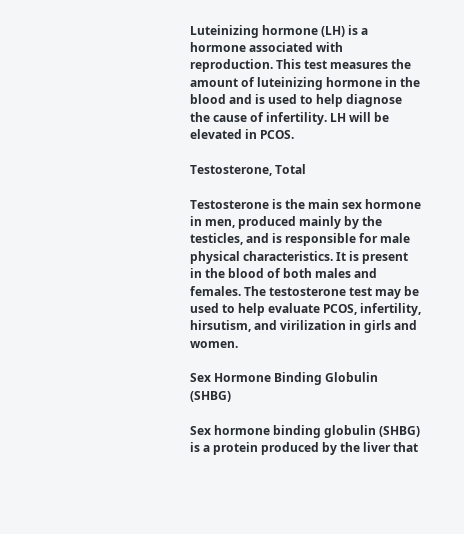Luteinizing hormone (LH) is a hormone associated with reproduction. This test measures the amount of luteinizing hormone in the blood and is used to help diagnose the cause of infertility. LH will be elevated in PCOS.

Testosterone, Total

Testosterone is the main sex hormone in men, produced mainly by the testicles, and is responsible for male physical characteristics. It is present in the blood of both males and females. The testosterone test may be used to help evaluate PCOS, infertility, hirsutism, and virilization in girls and women.

Sex Hormone Binding Globulin (SHBG)

Sex hormone binding globulin (SHBG) is a protein produced by the liver that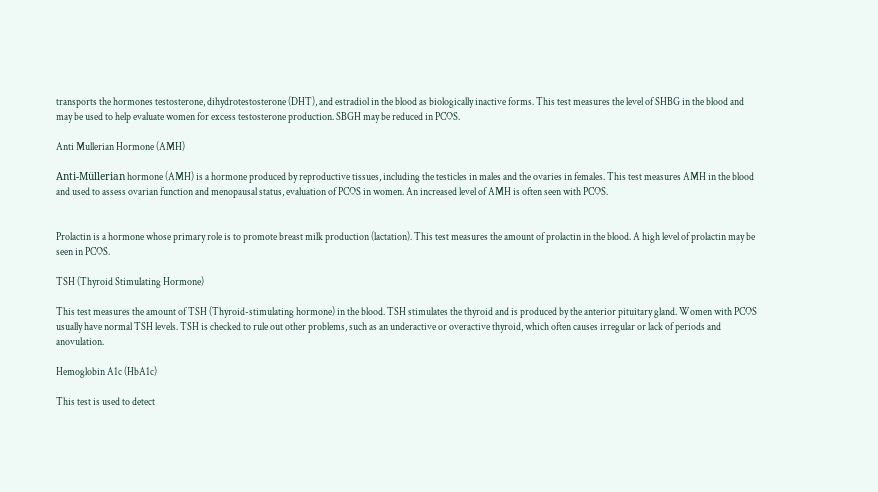transports the hormones testosterone, dihydrotestosterone (DHT), and estradiol in the blood as biologically inactive forms. This test measures the level of SHBG in the blood and may be used to help evaluate women for excess testosterone production. SBGH may be reduced in PCOS.

Anti Mullerian Hormone (AMH)

Anti-Müllerian hormone (AMH) is a hormone produced by reproductive tissues, including the testicles in males and the ovaries in females. This test measures AMH in the blood and used to assess ovarian function and menopausal status, evaluation of PCOS in women. An increased level of AMH is often seen with PCOS.


Prolactin is a hormone whose primary role is to promote breast milk production (lactation). This test measures the amount of prolactin in the blood. A high level of prolactin may be seen in PCOS.

TSH (Thyroid Stimulating Hormone)

This test measures the amount of TSH (Thyroid-stimulating hormone) in the blood. TSH stimulates the thyroid and is produced by the anterior pituitary gland. Women with PCOS usually have normal TSH levels. TSH is checked to rule out other problems, such as an underactive or overactive thyroid, which often causes irregular or lack of periods and anovulation.

Hemoglobin A1c (HbA1c)

This test is used to detect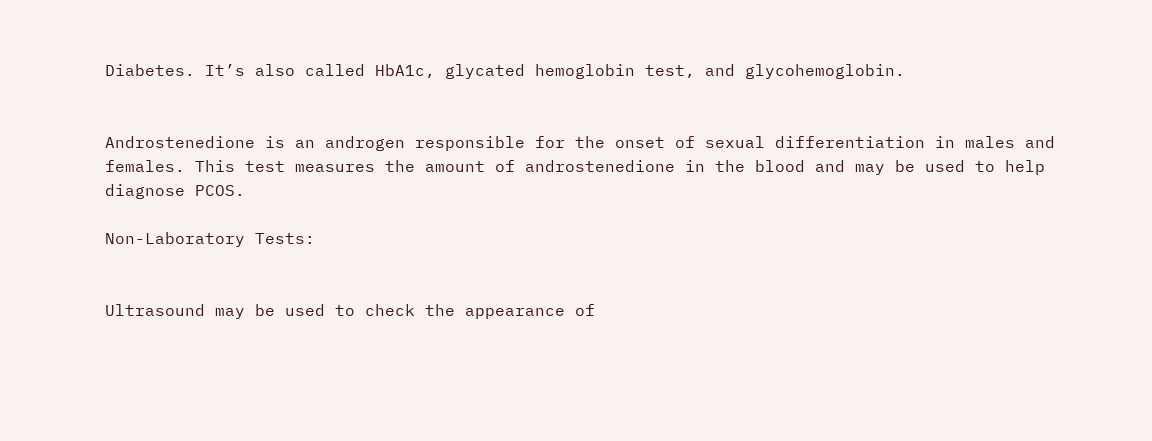Diabetes. It’s also called HbA1c, glycated hemoglobin test, and glycohemoglobin.


Androstenedione is an androgen responsible for the onset of sexual differentiation in males and females. This test measures the amount of androstenedione in the blood and may be used to help diagnose PCOS.

Non-Laboratory Tests:


Ultrasound may be used to check the appearance of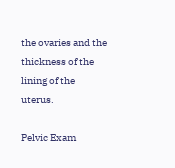the ovaries and the thickness of the lining of the uterus.

Pelvic Exam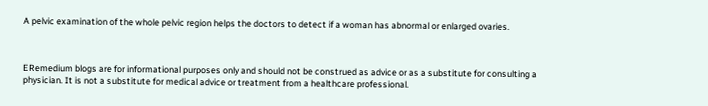A pelvic examination of the whole pelvic region helps the doctors to detect if a woman has abnormal or enlarged ovaries.



ERemedium blogs are for informational purposes only and should not be construed as advice or as a substitute for consulting a physician. It is not a substitute for medical advice or treatment from a healthcare professional.